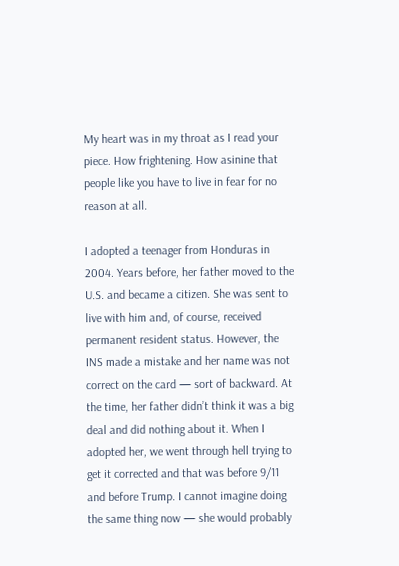My heart was in my throat as I read your piece. How frightening. How asinine that people like you have to live in fear for no reason at all.

I adopted a teenager from Honduras in 2004. Years before, her father moved to the U.S. and became a citizen. She was sent to live with him and, of course, received permanent resident status. However, the INS made a mistake and her name was not correct on the card — sort of backward. At the time, her father didn’t think it was a big deal and did nothing about it. When I adopted her, we went through hell trying to get it corrected and that was before 9/11 and before Trump. I cannot imagine doing the same thing now — she would probably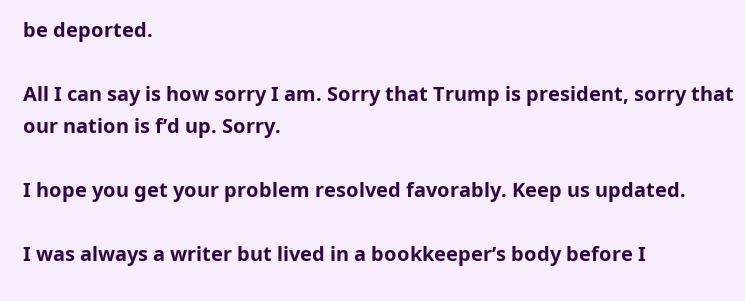be deported.

All I can say is how sorry I am. Sorry that Trump is president, sorry that our nation is f’d up. Sorry.

I hope you get your problem resolved favorably. Keep us updated.

I was always a writer but lived in a bookkeeper’s body before I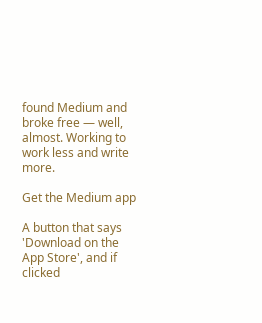found Medium and broke free — well, almost. Working to work less and write more.

Get the Medium app

A button that says 'Download on the App Store', and if clicked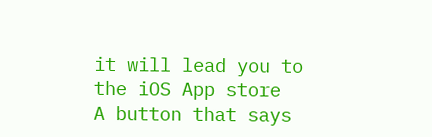it will lead you to the iOS App store
A button that says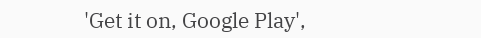'Get it on, Google Play',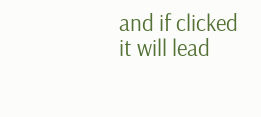and if clicked it will lead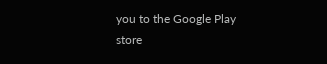you to the Google Play store